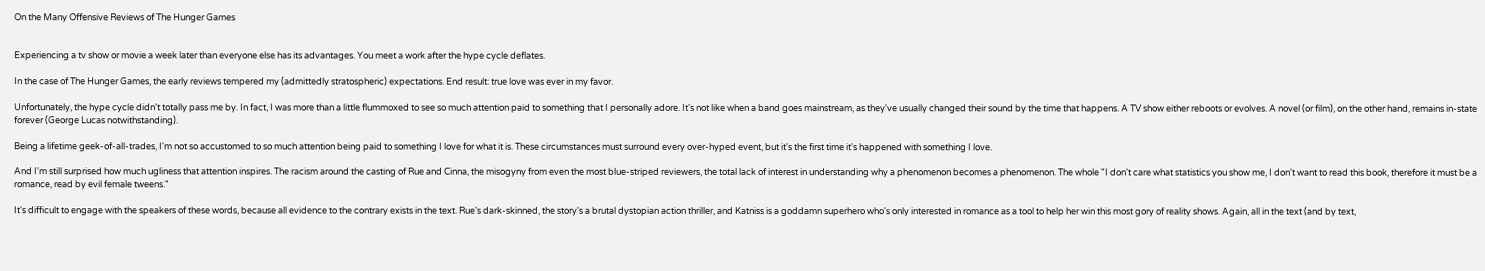On the Many Offensive Reviews of The Hunger Games


Experiencing a tv show or movie a week later than everyone else has its advantages. You meet a work after the hype cycle deflates.

In the case of The Hunger Games, the early reviews tempered my (admittedly stratospheric) expectations. End result: true love was ever in my favor.

Unfortunately, the hype cycle didn't totally pass me by. In fact, I was more than a little flummoxed to see so much attention paid to something that I personally adore. It's not like when a band goes mainstream, as they've usually changed their sound by the time that happens. A TV show either reboots or evolves. A novel (or film), on the other hand, remains in-state forever (George Lucas notwithstanding).

Being a lifetime geek-of-all-trades, I'm not so accustomed to so much attention being paid to something I love for what it is. These circumstances must surround every over-hyped event, but it's the first time it's happened with something I love.

And I'm still surprised how much ugliness that attention inspires. The racism around the casting of Rue and Cinna, the misogyny from even the most blue-striped reviewers, the total lack of interest in understanding why a phenomenon becomes a phenomenon. The whole "I don't care what statistics you show me, I don't want to read this book, therefore it must be a romance, read by evil female tweens."

It's difficult to engage with the speakers of these words, because all evidence to the contrary exists in the text. Rue's dark-skinned, the story's a brutal dystopian action thriller, and Katniss is a goddamn superhero who's only interested in romance as a tool to help her win this most gory of reality shows. Again, all in the text (and by text,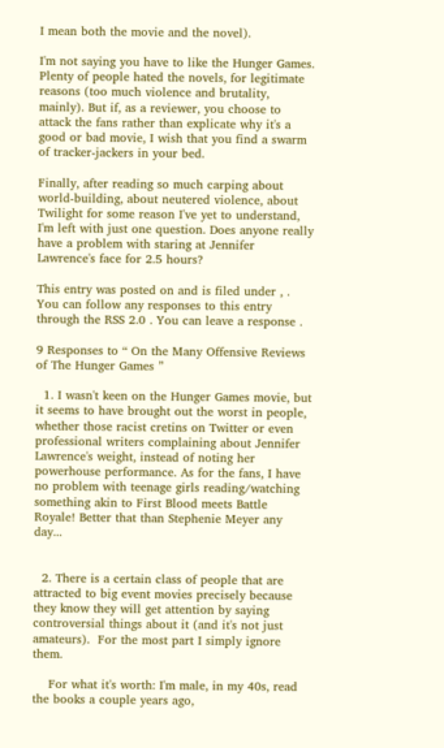I mean both the movie and the novel).

I'm not saying you have to like the Hunger Games. Plenty of people hated the novels, for legitimate reasons (too much violence and brutality, mainly). But if, as a reviewer, you choose to attack the fans rather than explicate why it's a good or bad movie, I wish that you find a swarm of tracker-jackers in your bed.

Finally, after reading so much carping about world-building, about neutered violence, about Twilight for some reason I've yet to understand, I'm left with just one question. Does anyone really have a problem with staring at Jennifer Lawrence's face for 2.5 hours?

This entry was posted on and is filed under , . You can follow any responses to this entry through the RSS 2.0 . You can leave a response .

9 Responses to “ On the Many Offensive Reviews of The Hunger Games ”

  1. I wasn't keen on the Hunger Games movie, but it seems to have brought out the worst in people, whether those racist cretins on Twitter or even professional writers complaining about Jennifer Lawrence's weight, instead of noting her powerhouse performance. As for the fans, I have no problem with teenage girls reading/watching something akin to First Blood meets Battle Royale! Better that than Stephenie Meyer any day...


  2. There is a certain class of people that are attracted to big event movies precisely because they know they will get attention by saying controversial things about it (and it's not just amateurs).  For the most part I simply ignore them.

    For what it's worth: I'm male, in my 40s, read the books a couple years ago,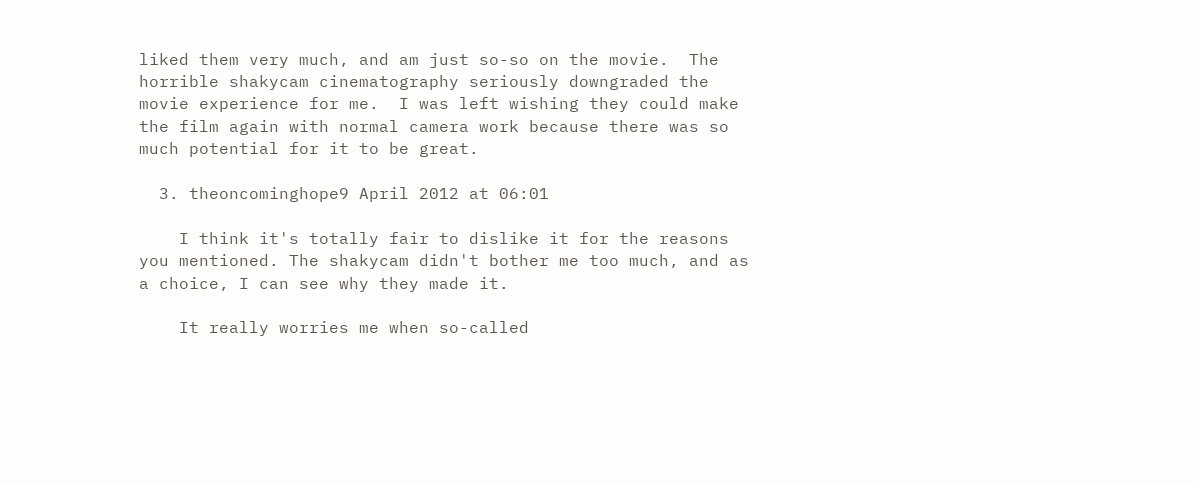liked them very much, and am just so-so on the movie.  The horrible shakycam cinematography seriously downgraded the movie experience for me.  I was left wishing they could make the film again with normal camera work because there was so much potential for it to be great.

  3. theoncominghope9 April 2012 at 06:01

    I think it's totally fair to dislike it for the reasons you mentioned. The shakycam didn't bother me too much, and as a choice, I can see why they made it.

    It really worries me when so-called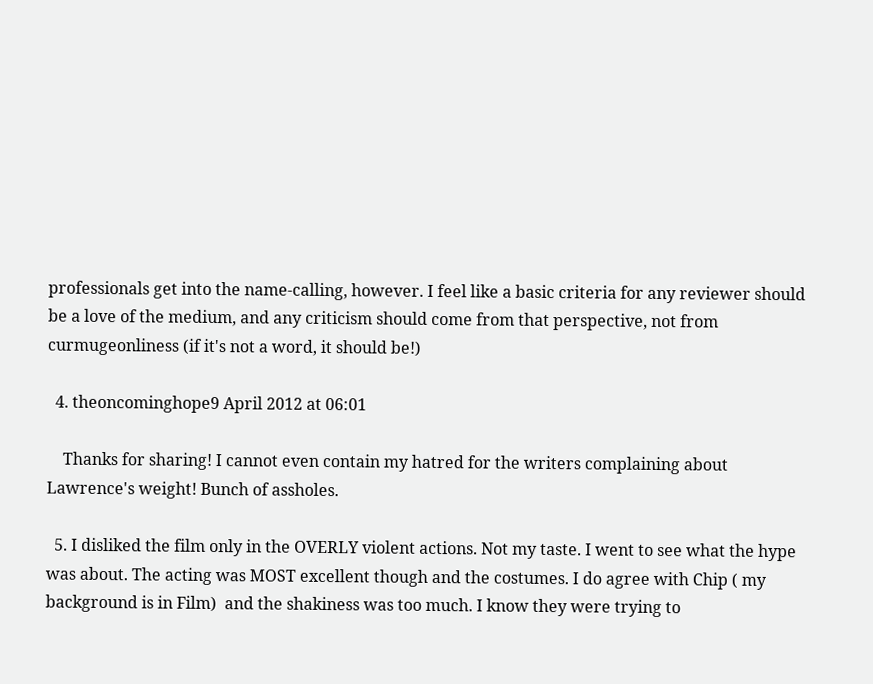professionals get into the name-calling, however. I feel like a basic criteria for any reviewer should be a love of the medium, and any criticism should come from that perspective, not from curmugeonliness (if it's not a word, it should be!)

  4. theoncominghope9 April 2012 at 06:01

    Thanks for sharing! I cannot even contain my hatred for the writers complaining about Lawrence's weight! Bunch of assholes.

  5. I disliked the film only in the OVERLY violent actions. Not my taste. I went to see what the hype was about. The acting was MOST excellent though and the costumes. I do agree with Chip ( my background is in Film)  and the shakiness was too much. I know they were trying to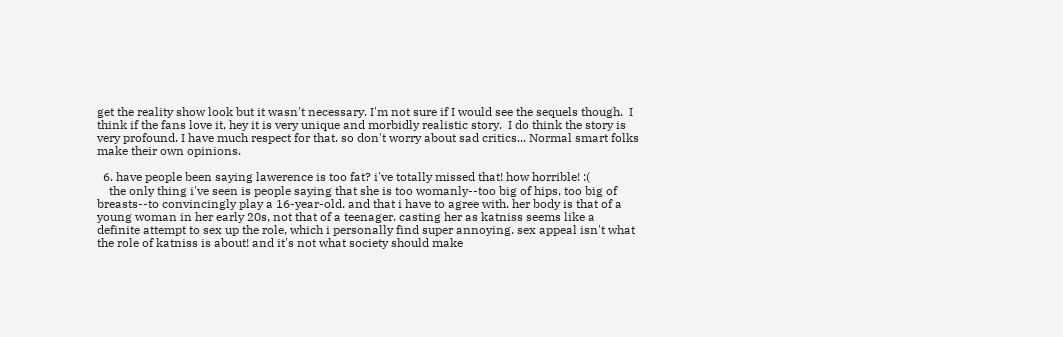get the reality show look but it wasn't necessary. I'm not sure if I would see the sequels though.  I think if the fans love it, hey it is very unique and morbidly realistic story.  I do think the story is very profound. I have much respect for that. so don't worry about sad critics... Normal smart folks make their own opinions.

  6. have people been saying lawerence is too fat? i've totally missed that! how horrible! :(
    the only thing i've seen is people saying that she is too womanly--too big of hips, too big of breasts--to convincingly play a 16-year-old. and that i have to agree with. her body is that of a young woman in her early 20s, not that of a teenager. casting her as katniss seems like a definite attempt to sex up the role, which i personally find super annoying. sex appeal isn't what the role of katniss is about! and it's not what society should make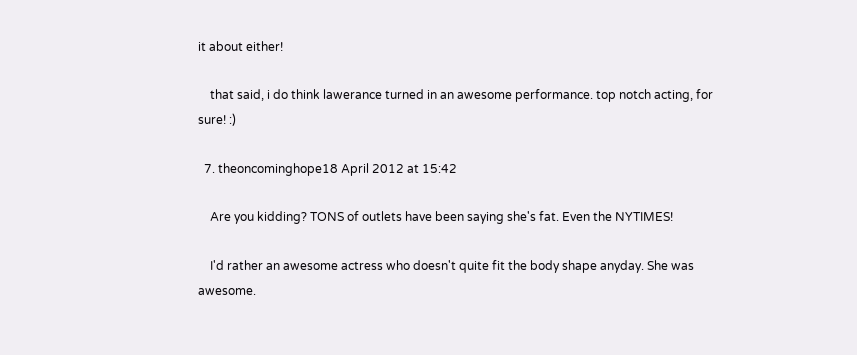it about either!

    that said, i do think lawerance turned in an awesome performance. top notch acting, for sure! :)

  7. theoncominghope18 April 2012 at 15:42

    Are you kidding? TONS of outlets have been saying she's fat. Even the NYTIMES!

    I'd rather an awesome actress who doesn't quite fit the body shape anyday. She was awesome.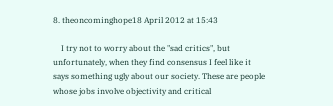8. theoncominghope18 April 2012 at 15:43

    I try not to worry about the "sad critics", but unfortunately, when they find consensus I feel like it says something ugly about our society. These are people whose jobs involve objectivity and critical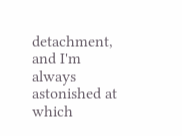detachment, and I'm always astonished at which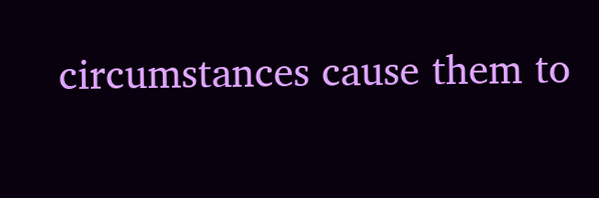circumstances cause them to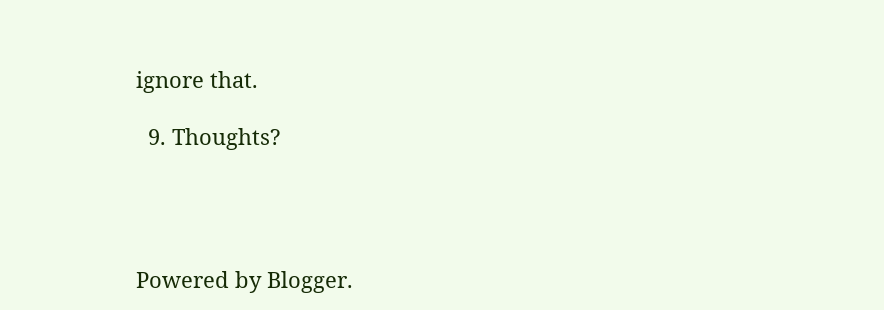ignore that.

  9. Thoughts?




Powered by Blogger.